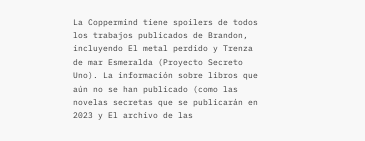La Coppermind tiene spoilers de todos los trabajos publicados de Brandon, incluyendo El metal perdido y Trenza de mar Esmeralda (Proyecto Secreto Uno). La información sobre libros que aún no se han publicado (como las novelas secretas que se publicarán en 2023 y El archivo de las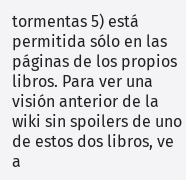tormentas 5) está permitida sólo en las páginas de los propios libros. Para ver una visión anterior de la wiki sin spoilers de uno de estos dos libros, ve a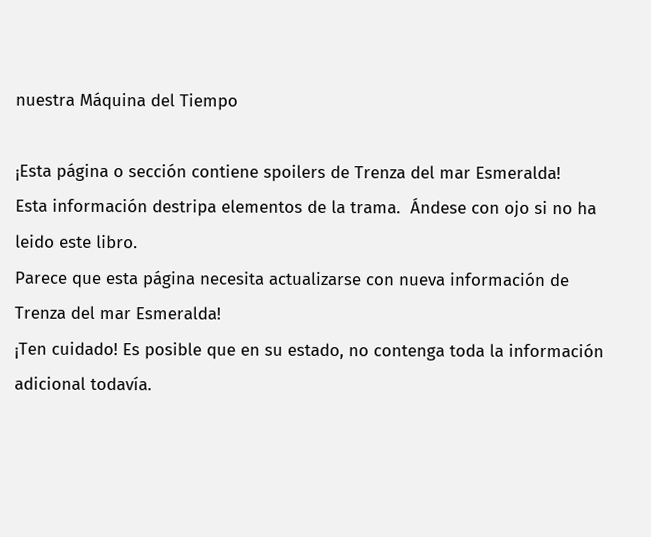nuestra Máquina del Tiempo

¡Esta página o sección contiene spoilers de Trenza del mar Esmeralda!
Esta información destripa elementos de la trama.  Ándese con ojo si no ha leido este libro.
Parece que esta página necesita actualizarse con nueva información de Trenza del mar Esmeralda!
¡Ten cuidado! Es posible que en su estado, no contenga toda la información adicional todavía.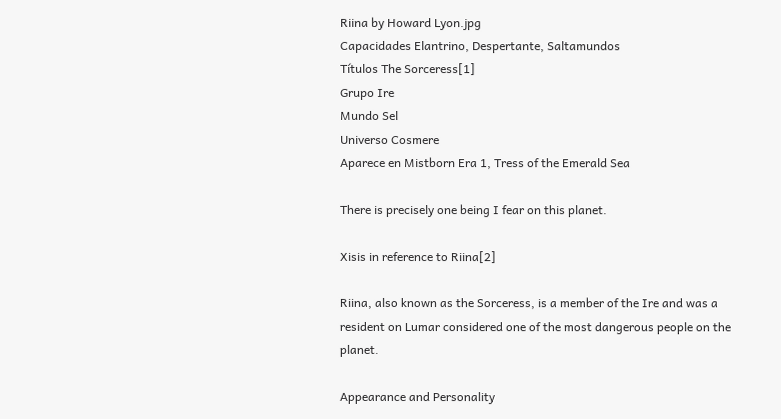Riina by Howard Lyon.jpg
Capacidades Elantrino, Despertante, Saltamundos
Títulos The Sorceress[1]
Grupo Ire
Mundo Sel
Universo Cosmere
Aparece en Mistborn Era 1, Tress of the Emerald Sea

There is precisely one being I fear on this planet.

Xisis in reference to Riina[2]

Riina, also known as the Sorceress, is a member of the Ire and was a resident on Lumar considered one of the most dangerous people on the planet.

Appearance and Personality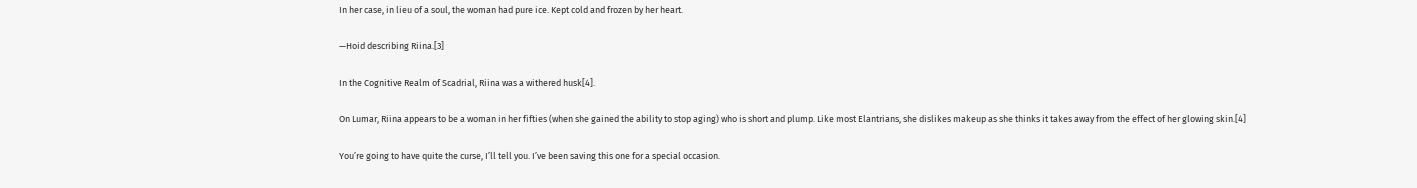In her case, in lieu of a soul, the woman had pure ice. Kept cold and frozen by her heart.

—Hoid describing Riina.[3]

In the Cognitive Realm of Scadrial, Riina was a withered husk[4].

On Lumar, Riina appears to be a woman in her fifties (when she gained the ability to stop aging) who is short and plump. Like most Elantrians, she dislikes makeup as she thinks it takes away from the effect of her glowing skin.[4]

You’re going to have quite the curse, I’ll tell you. I’ve been saving this one for a special occasion.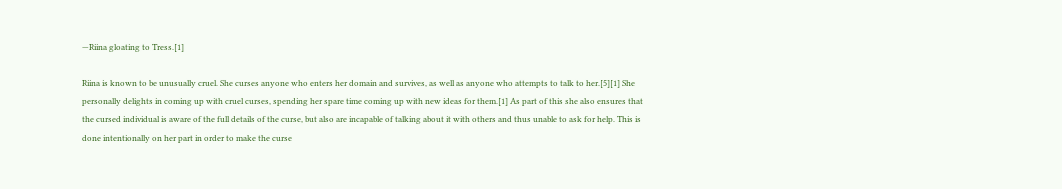—Riina gloating to Tress.[1]

Riina is known to be unusually cruel. She curses anyone who enters her domain and survives, as well as anyone who attempts to talk to her.[5][1] She personally delights in coming up with cruel curses, spending her spare time coming up with new ideas for them.[1] As part of this she also ensures that the cursed individual is aware of the full details of the curse, but also are incapable of talking about it with others and thus unable to ask for help. This is done intentionally on her part in order to make the curse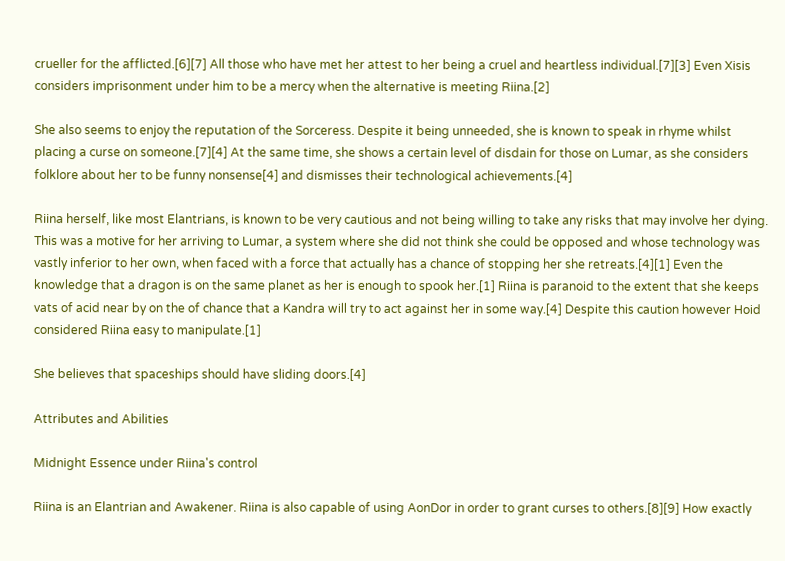crueller for the afflicted.[6][7] All those who have met her attest to her being a cruel and heartless individual.[7][3] Even Xisis considers imprisonment under him to be a mercy when the alternative is meeting Riina.[2]

She also seems to enjoy the reputation of the Sorceress. Despite it being unneeded, she is known to speak in rhyme whilst placing a curse on someone.[7][4] At the same time, she shows a certain level of disdain for those on Lumar, as she considers folklore about her to be funny nonsense[4] and dismisses their technological achievements.[4]

Riina herself, like most Elantrians, is known to be very cautious and not being willing to take any risks that may involve her dying. This was a motive for her arriving to Lumar, a system where she did not think she could be opposed and whose technology was vastly inferior to her own, when faced with a force that actually has a chance of stopping her she retreats.[4][1] Even the knowledge that a dragon is on the same planet as her is enough to spook her.[1] Riina is paranoid to the extent that she keeps vats of acid near by on the of chance that a Kandra will try to act against her in some way.[4] Despite this caution however Hoid considered Riina easy to manipulate.[1]

She believes that spaceships should have sliding doors.[4]

Attributes and Abilities

Midnight Essence under Riina's control

Riina is an Elantrian and Awakener. Riina is also capable of using AonDor in order to grant curses to others.[8][9] How exactly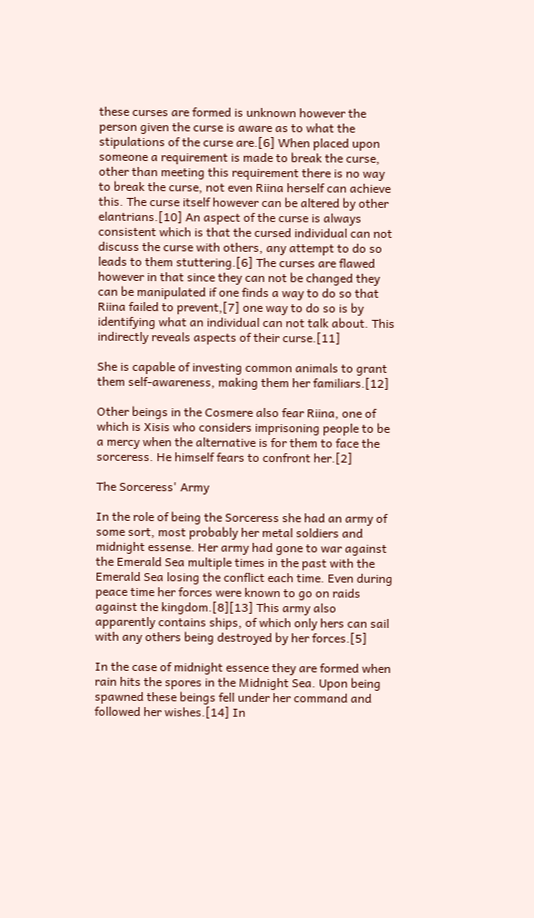these curses are formed is unknown however the person given the curse is aware as to what the stipulations of the curse are.[6] When placed upon someone a requirement is made to break the curse, other than meeting this requirement there is no way to break the curse, not even Riina herself can achieve this. The curse itself however can be altered by other elantrians.[10] An aspect of the curse is always consistent which is that the cursed individual can not discuss the curse with others, any attempt to do so leads to them stuttering.[6] The curses are flawed however in that since they can not be changed they can be manipulated if one finds a way to do so that Riina failed to prevent,[7] one way to do so is by identifying what an individual can not talk about. This indirectly reveals aspects of their curse.[11]

She is capable of investing common animals to grant them self-awareness, making them her familiars.[12]

Other beings in the Cosmere also fear Riina, one of which is Xisis who considers imprisoning people to be a mercy when the alternative is for them to face the sorceress. He himself fears to confront her.[2]

The Sorceress' Army

In the role of being the Sorceress she had an army of some sort, most probably her metal soldiers and midnight essense. Her army had gone to war against the Emerald Sea multiple times in the past with the Emerald Sea losing the conflict each time. Even during peace time her forces were known to go on raids against the kingdom.[8][13] This army also apparently contains ships, of which only hers can sail with any others being destroyed by her forces.[5]

In the case of midnight essence they are formed when rain hits the spores in the Midnight Sea. Upon being spawned these beings fell under her command and followed her wishes.[14] In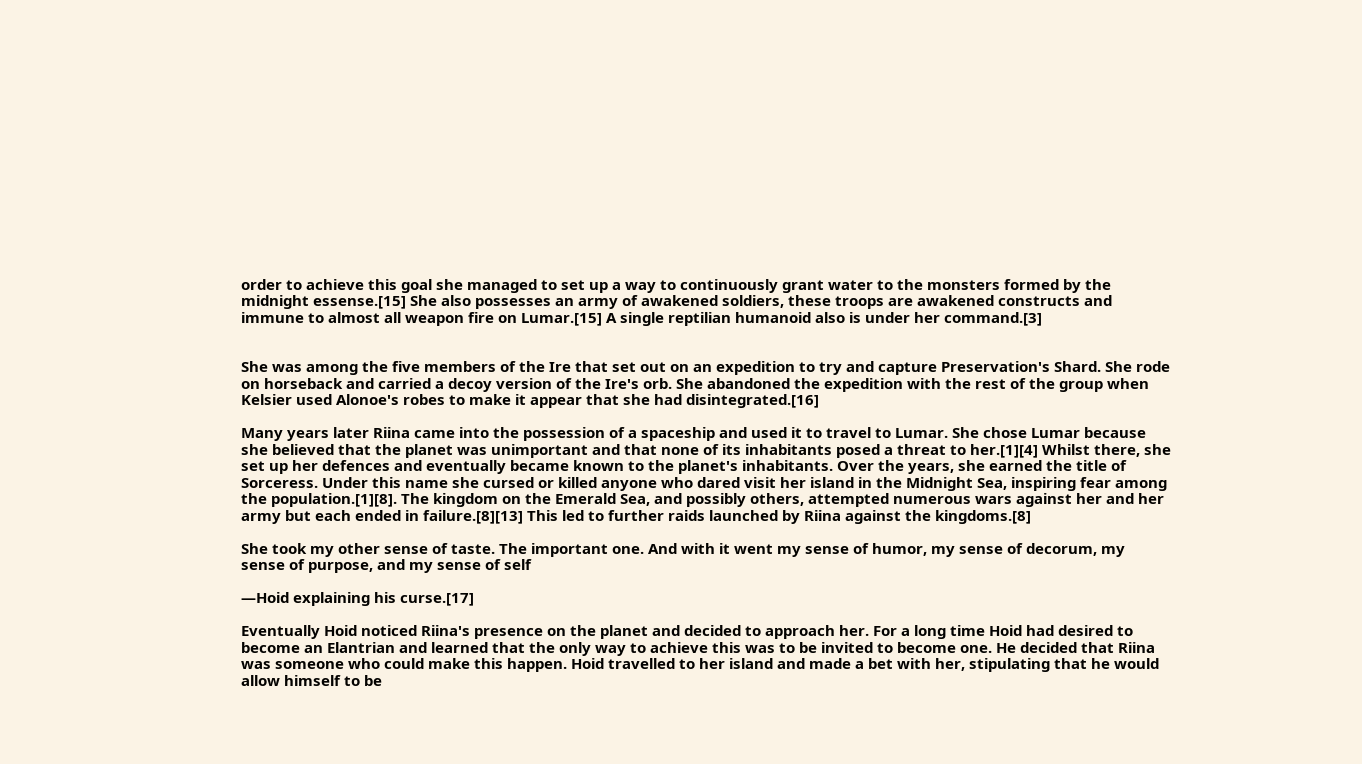order to achieve this goal she managed to set up a way to continuously grant water to the monsters formed by the midnight essense.[15] She also possesses an army of awakened soldiers, these troops are awakened constructs and immune to almost all weapon fire on Lumar.[15] A single reptilian humanoid also is under her command.[3]


She was among the five members of the Ire that set out on an expedition to try and capture Preservation's Shard. She rode on horseback and carried a decoy version of the Ire's orb. She abandoned the expedition with the rest of the group when Kelsier used Alonoe's robes to make it appear that she had disintegrated.[16]

Many years later Riina came into the possession of a spaceship and used it to travel to Lumar. She chose Lumar because she believed that the planet was unimportant and that none of its inhabitants posed a threat to her.[1][4] Whilst there, she set up her defences and eventually became known to the planet's inhabitants. Over the years, she earned the title of Sorceress. Under this name she cursed or killed anyone who dared visit her island in the Midnight Sea, inspiring fear among the population.[1][8]. The kingdom on the Emerald Sea, and possibly others, attempted numerous wars against her and her army but each ended in failure.[8][13] This led to further raids launched by Riina against the kingdoms.[8]

She took my other sense of taste. The important one. And with it went my sense of humor, my sense of decorum, my sense of purpose, and my sense of self

—Hoid explaining his curse.[17]

Eventually Hoid noticed Riina's presence on the planet and decided to approach her. For a long time Hoid had desired to become an Elantrian and learned that the only way to achieve this was to be invited to become one. He decided that Riina was someone who could make this happen. Hoid travelled to her island and made a bet with her, stipulating that he would allow himself to be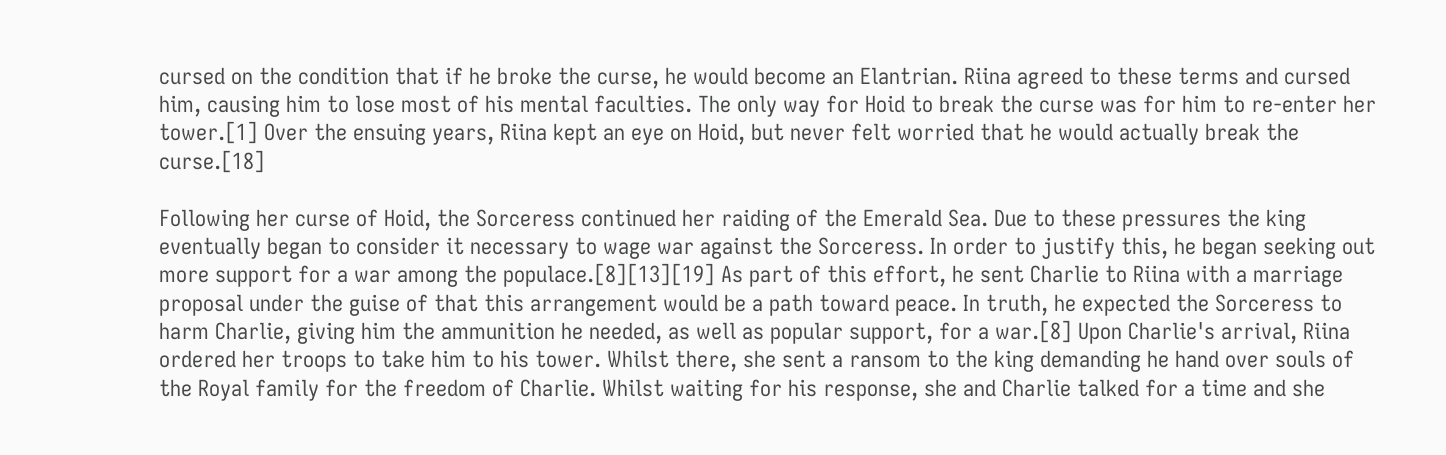cursed on the condition that if he broke the curse, he would become an Elantrian. Riina agreed to these terms and cursed him, causing him to lose most of his mental faculties. The only way for Hoid to break the curse was for him to re-enter her tower.[1] Over the ensuing years, Riina kept an eye on Hoid, but never felt worried that he would actually break the curse.[18]

Following her curse of Hoid, the Sorceress continued her raiding of the Emerald Sea. Due to these pressures the king eventually began to consider it necessary to wage war against the Sorceress. In order to justify this, he began seeking out more support for a war among the populace.[8][13][19] As part of this effort, he sent Charlie to Riina with a marriage proposal under the guise of that this arrangement would be a path toward peace. In truth, he expected the Sorceress to harm Charlie, giving him the ammunition he needed, as well as popular support, for a war.[8] Upon Charlie's arrival, Riina ordered her troops to take him to his tower. Whilst there, she sent a ransom to the king demanding he hand over souls of the Royal family for the freedom of Charlie. Whilst waiting for his response, she and Charlie talked for a time and she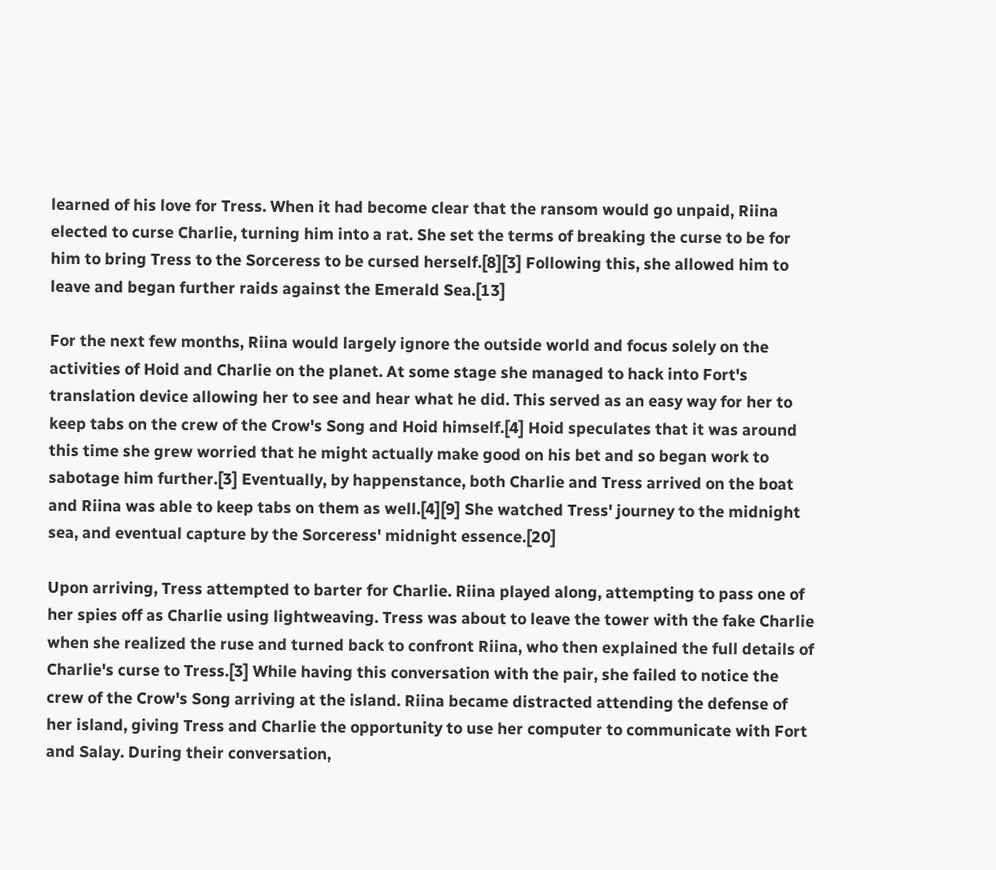learned of his love for Tress. When it had become clear that the ransom would go unpaid, Riina elected to curse Charlie, turning him into a rat. She set the terms of breaking the curse to be for him to bring Tress to the Sorceress to be cursed herself.[8][3] Following this, she allowed him to leave and began further raids against the Emerald Sea.[13]

For the next few months, Riina would largely ignore the outside world and focus solely on the activities of Hoid and Charlie on the planet. At some stage she managed to hack into Fort's translation device allowing her to see and hear what he did. This served as an easy way for her to keep tabs on the crew of the Crow's Song and Hoid himself.[4] Hoid speculates that it was around this time she grew worried that he might actually make good on his bet and so began work to sabotage him further.[3] Eventually, by happenstance, both Charlie and Tress arrived on the boat and Riina was able to keep tabs on them as well.[4][9] She watched Tress' journey to the midnight sea, and eventual capture by the Sorceress' midnight essence.[20]

Upon arriving, Tress attempted to barter for Charlie. Riina played along, attempting to pass one of her spies off as Charlie using lightweaving. Tress was about to leave the tower with the fake Charlie when she realized the ruse and turned back to confront Riina, who then explained the full details of Charlie's curse to Tress.[3] While having this conversation with the pair, she failed to notice the crew of the Crow's Song arriving at the island. Riina became distracted attending the defense of her island, giving Tress and Charlie the opportunity to use her computer to communicate with Fort and Salay. During their conversation,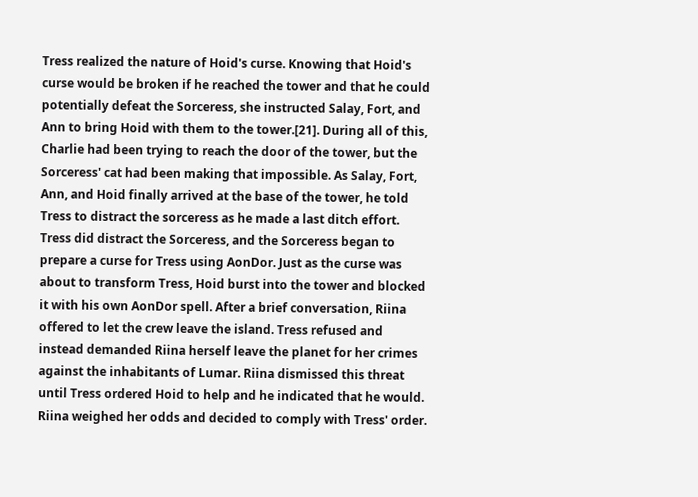Tress realized the nature of Hoid's curse. Knowing that Hoid's curse would be broken if he reached the tower and that he could potentially defeat the Sorceress, she instructed Salay, Fort, and Ann to bring Hoid with them to the tower.[21]. During all of this, Charlie had been trying to reach the door of the tower, but the Sorceress' cat had been making that impossible. As Salay, Fort, Ann, and Hoid finally arrived at the base of the tower, he told Tress to distract the sorceress as he made a last ditch effort. Tress did distract the Sorceress, and the Sorceress began to prepare a curse for Tress using AonDor. Just as the curse was about to transform Tress, Hoid burst into the tower and blocked it with his own AonDor spell. After a brief conversation, Riina offered to let the crew leave the island. Tress refused and instead demanded Riina herself leave the planet for her crimes against the inhabitants of Lumar. Riina dismissed this threat until Tress ordered Hoid to help and he indicated that he would. Riina weighed her odds and decided to comply with Tress' order.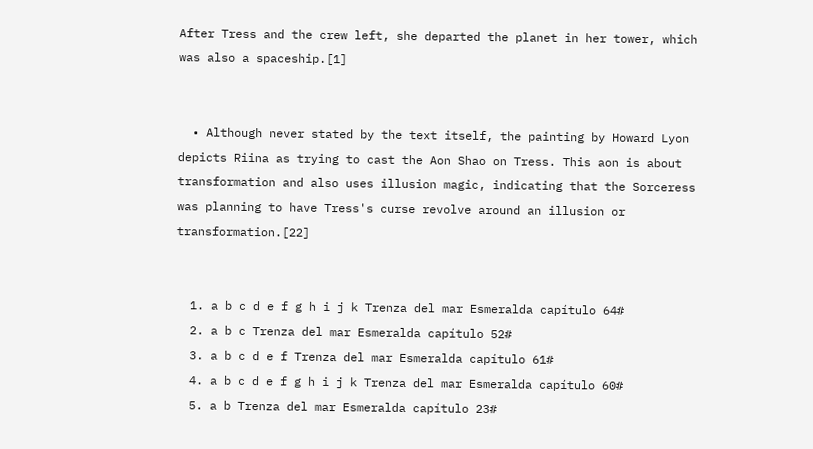After Tress and the crew left, she departed the planet in her tower, which was also a spaceship.[1]


  • Although never stated by the text itself, the painting by Howard Lyon depicts Riina as trying to cast the Aon Shao on Tress. This aon is about transformation and also uses illusion magic, indicating that the Sorceress was planning to have Tress's curse revolve around an illusion or transformation.[22]


  1. a b c d e f g h i j k Trenza del mar Esmeralda capítulo 64#
  2. a b c Trenza del mar Esmeralda capítulo 52#
  3. a b c d e f Trenza del mar Esmeralda capítulo 61#
  4. a b c d e f g h i j k Trenza del mar Esmeralda capítulo 60#
  5. a b Trenza del mar Esmeralda capítulo 23#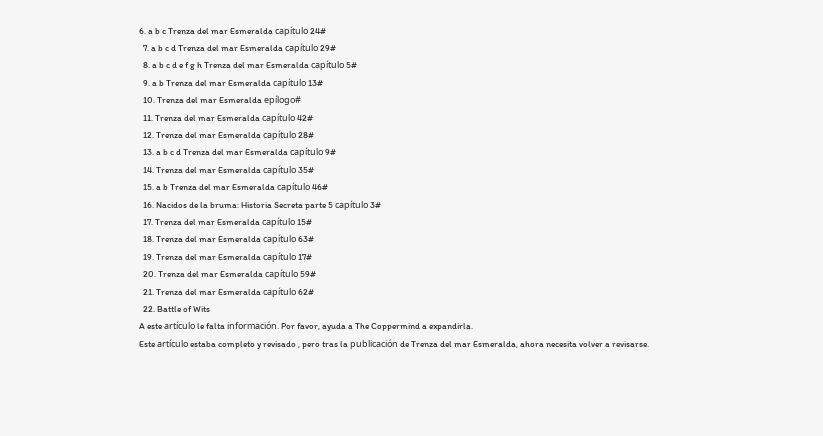6. a b c Trenza del mar Esmeralda capítulo 24#
  7. a b c d Trenza del mar Esmeralda capítulo 29#
  8. a b c d e f g h Trenza del mar Esmeralda capítulo 5#
  9. a b Trenza del mar Esmeralda capítulo 13#
  10. Trenza del mar Esmeralda epílogo#
  11. Trenza del mar Esmeralda capítulo 42#
  12. Trenza del mar Esmeralda capítulo 28#
  13. a b c d Trenza del mar Esmeralda capítulo 9#
  14. Trenza del mar Esmeralda capítulo 35#
  15. a b Trenza del mar Esmeralda capítulo 46#
  16. Nacidos de la bruma: Historia Secreta parte 5 capítulo 3#
  17. Trenza del mar Esmeralda capítulo 15#
  18. Trenza del mar Esmeralda capítulo 63#
  19. Trenza del mar Esmeralda capítulo 17#
  20. Trenza del mar Esmeralda capítulo 59#
  21. Trenza del mar Esmeralda capítulo 62#
  22. Battle of Wits
A este artículo le falta información. Por favor, ayuda a The Coppermind a expandirla.
Este artículo estaba completo y revisado , pero tras la publicación de Trenza del mar Esmeralda, ahora necesita volver a revisarse.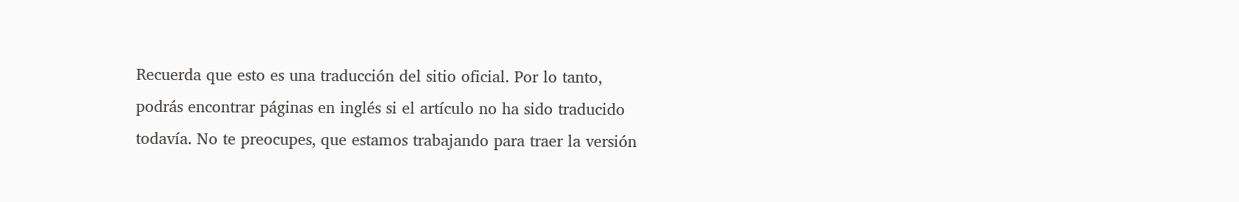Recuerda que esto es una traducción del sitio oficial. Por lo tanto, podrás encontrar páginas en inglés si el artículo no ha sido traducido todavía. No te preocupes, que estamos trabajando para traer la versión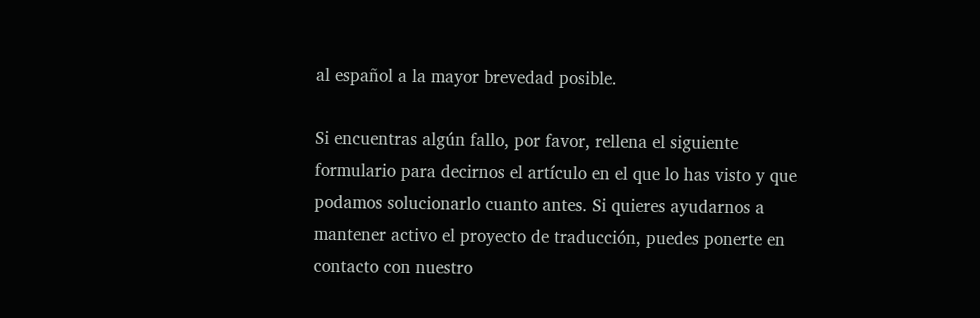al español a la mayor brevedad posible.

Si encuentras algún fallo, por favor, rellena el siguiente formulario para decirnos el artículo en el que lo has visto y que podamos solucionarlo cuanto antes. Si quieres ayudarnos a mantener activo el proyecto de traducción, puedes ponerte en contacto con nuestro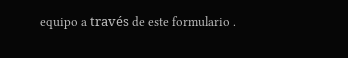equipo a través de este formulario .